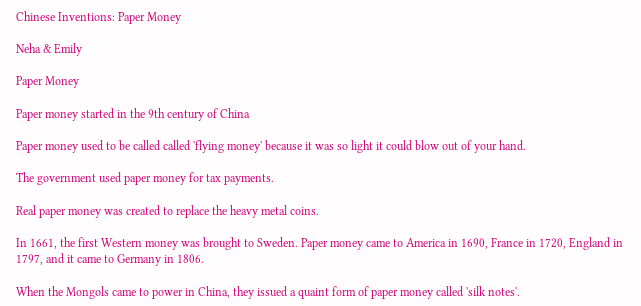Chinese Inventions: Paper Money

Neha & Emily

Paper Money

Paper money started in the 9th century of China

Paper money used to be called called 'flying money' because it was so light it could blow out of your hand.

The government used paper money for tax payments.

Real paper money was created to replace the heavy metal coins.

In 1661, the first Western money was brought to Sweden. Paper money came to America in 1690, France in 1720, England in 1797, and it came to Germany in 1806.

When the Mongols came to power in China, they issued a quaint form of paper money called 'silk notes'.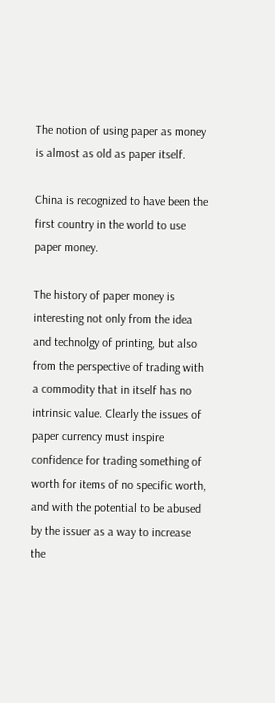The notion of using paper as money is almost as old as paper itself.

China is recognized to have been the first country in the world to use paper money.

The history of paper money is interesting not only from the idea and technolgy of printing, but also from the perspective of trading with a commodity that in itself has no intrinsic value. Clearly the issues of paper currency must inspire confidence for trading something of worth for items of no specific worth, and with the potential to be abused by the issuer as a way to increase the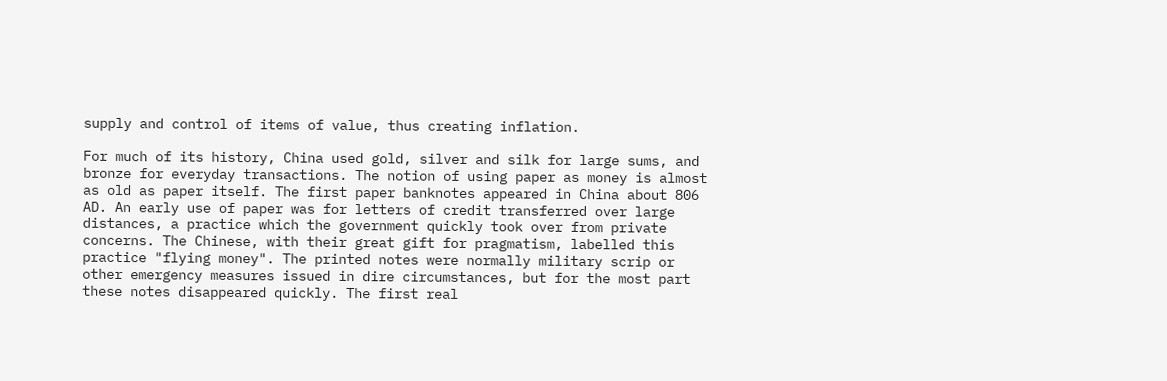supply and control of items of value, thus creating inflation.

For much of its history, China used gold, silver and silk for large sums, and bronze for everyday transactions. The notion of using paper as money is almost as old as paper itself. The first paper banknotes appeared in China about 806 AD. An early use of paper was for letters of credit transferred over large distances, a practice which the government quickly took over from private concerns. The Chinese, with their great gift for pragmatism, labelled this practice "flying money". The printed notes were normally military scrip or other emergency measures issued in dire circumstances, but for the most part these notes disappeared quickly. The first real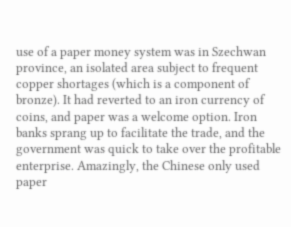use of a paper money system was in Szechwan province, an isolated area subject to frequent copper shortages (which is a component of bronze). It had reverted to an iron currency of coins, and paper was a welcome option. Iron banks sprang up to facilitate the trade, and the government was quick to take over the profitable enterprise. Amazingly, the Chinese only used paper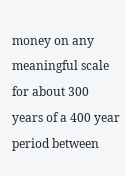money on any meaningful scale for about 300 years of a 400 year period between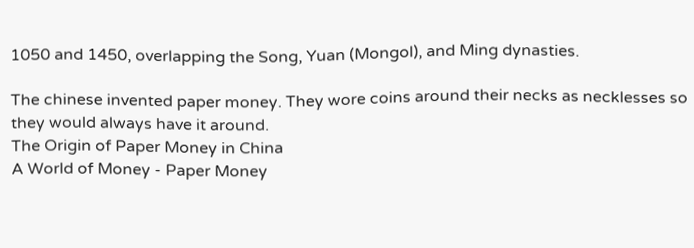1050 and 1450, overlapping the Song, Yuan (Mongol), and Ming dynasties.

The chinese invented paper money. They wore coins around their necks as necklesses so they would always have it around.
The Origin of Paper Money in China
A World of Money - Paper Money